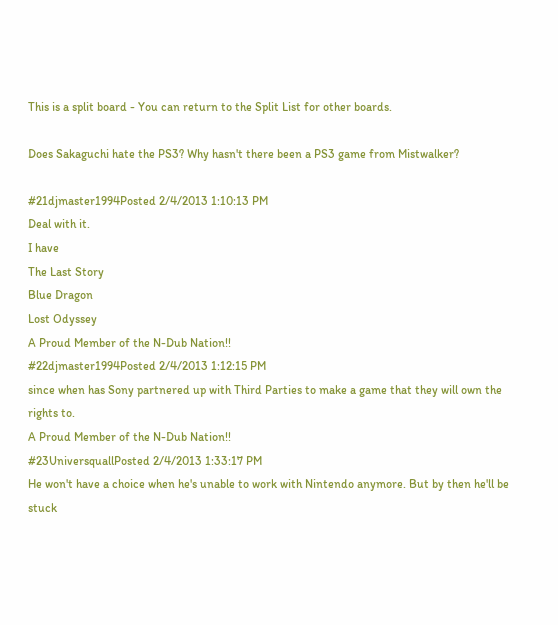This is a split board - You can return to the Split List for other boards.

Does Sakaguchi hate the PS3? Why hasn't there been a PS3 game from Mistwalker?

#21djmaster1994Posted 2/4/2013 1:10:13 PM
Deal with it.
I have
The Last Story
Blue Dragon
Lost Odyssey
A Proud Member of the N-Dub Nation!!
#22djmaster1994Posted 2/4/2013 1:12:15 PM
since when has Sony partnered up with Third Parties to make a game that they will own the rights to.
A Proud Member of the N-Dub Nation!!
#23UniversquallPosted 2/4/2013 1:33:17 PM
He won't have a choice when he's unable to work with Nintendo anymore. But by then he'll be stuck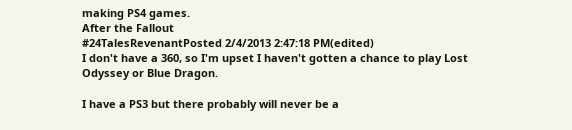making PS4 games.
After the Fallout
#24TalesRevenantPosted 2/4/2013 2:47:18 PM(edited)
I don't have a 360, so I'm upset I haven't gotten a chance to play Lost Odyssey or Blue Dragon.

I have a PS3 but there probably will never be a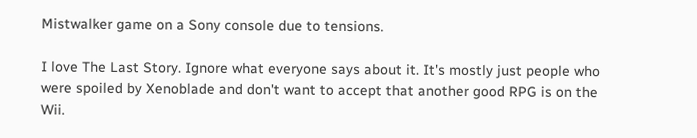Mistwalker game on a Sony console due to tensions.

I love The Last Story. Ignore what everyone says about it. It's mostly just people who were spoiled by Xenoblade and don't want to accept that another good RPG is on the Wii.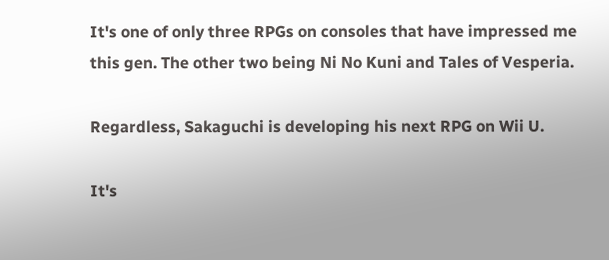It's one of only three RPGs on consoles that have impressed me this gen. The other two being Ni No Kuni and Tales of Vesperia.

Regardless, Sakaguchi is developing his next RPG on Wii U.

It's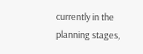currently in the planning stages,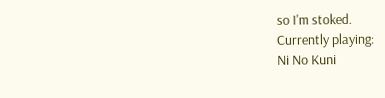so I'm stoked.
Currently playing:
Ni No Kuni